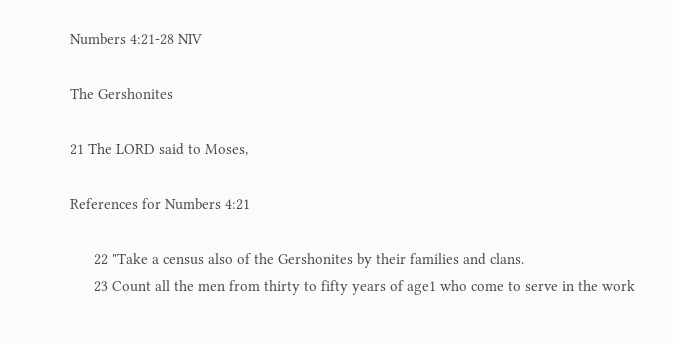Numbers 4:21-28 NIV

The Gershonites

21 The LORD said to Moses,

References for Numbers 4:21

      22 "Take a census also of the Gershonites by their families and clans.
      23 Count all the men from thirty to fifty years of age1 who come to serve in the work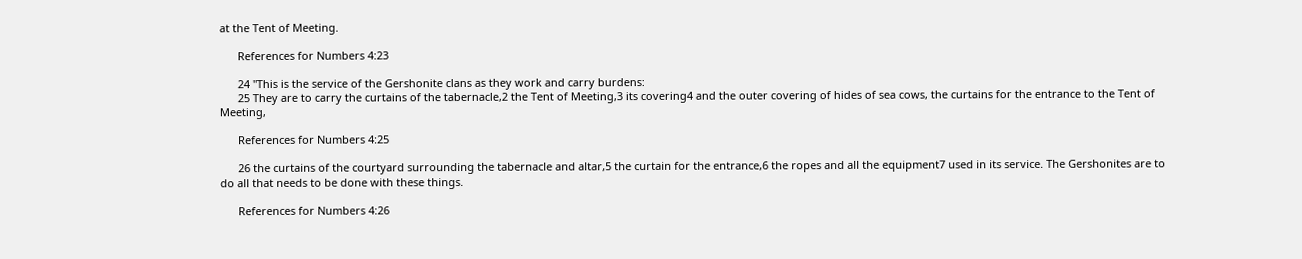at the Tent of Meeting.

      References for Numbers 4:23

      24 "This is the service of the Gershonite clans as they work and carry burdens:
      25 They are to carry the curtains of the tabernacle,2 the Tent of Meeting,3 its covering4 and the outer covering of hides of sea cows, the curtains for the entrance to the Tent of Meeting,

      References for Numbers 4:25

      26 the curtains of the courtyard surrounding the tabernacle and altar,5 the curtain for the entrance,6 the ropes and all the equipment7 used in its service. The Gershonites are to do all that needs to be done with these things.

      References for Numbers 4:26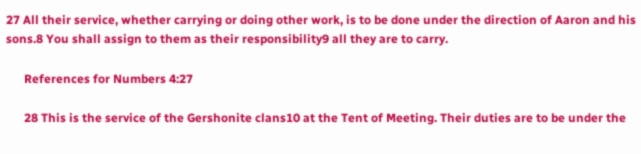27 All their service, whether carrying or doing other work, is to be done under the direction of Aaron and his sons.8 You shall assign to them as their responsibility9 all they are to carry.

      References for Numbers 4:27

      28 This is the service of the Gershonite clans10 at the Tent of Meeting. Their duties are to be under the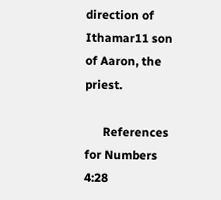direction of Ithamar11 son of Aaron, the priest.

      References for Numbers 4:28